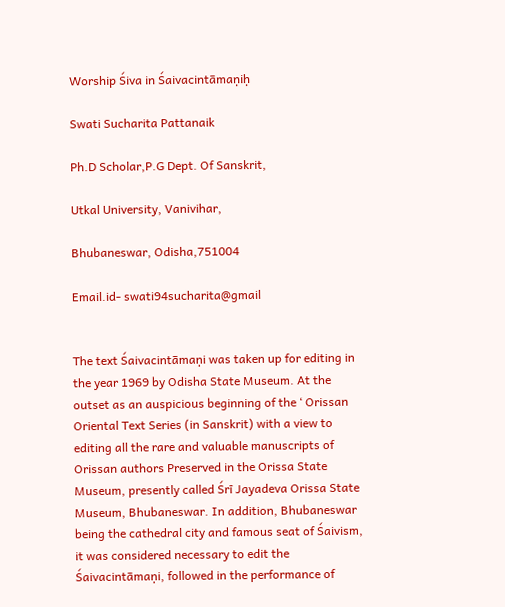Worship Śiva in Śaivacintāmaṇiḥ

Swati Sucharita Pattanaik

Ph.D Scholar,P.G Dept. Of Sanskrit,

Utkal University, Vanivihar,

Bhubaneswar, Odisha,751004

Email.id- swati94sucharita@gmail


The text Śaivacintāmaṇi was taken up for editing in the year 1969 by Odisha State Museum. At the outset as an auspicious beginning of the ‘ Orissan Oriental Text Series (in Sanskrit) with a view to editing all the rare and valuable manuscripts of Orissan authors Preserved in the Orissa State Museum, presently called Śrī Jayadeva Orissa State Museum, Bhubaneswar. In addition, Bhubaneswar being the cathedral city and famous seat of Śaivism, it was considered necessary to edit the Śaivacintāmaṇi, followed in the performance of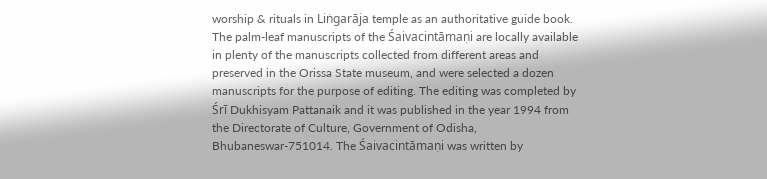worship & rituals in Liṅgarāja temple as an authoritative guide book. The palm-leaf manuscripts of the Śaivacintāmaṇi are locally available in plenty of the manuscripts collected from different areas and preserved in the Orissa State museum, and were selected a dozen manuscripts for the purpose of editing. The editing was completed by Śrī Dukhisyam Pattanaik and it was published in the year 1994 from the Directorate of Culture, Government of Odisha, Bhubaneswar-751014. The Śaivacintāmaṇi was written by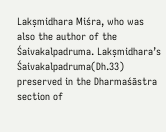Lakṣmidhara Miśra, who was also the author of the Śaivakalpadruma. Lakṣmidhara’s Śaivakalpadruma(Dh.33) preserved in the Dharmaśāstra section of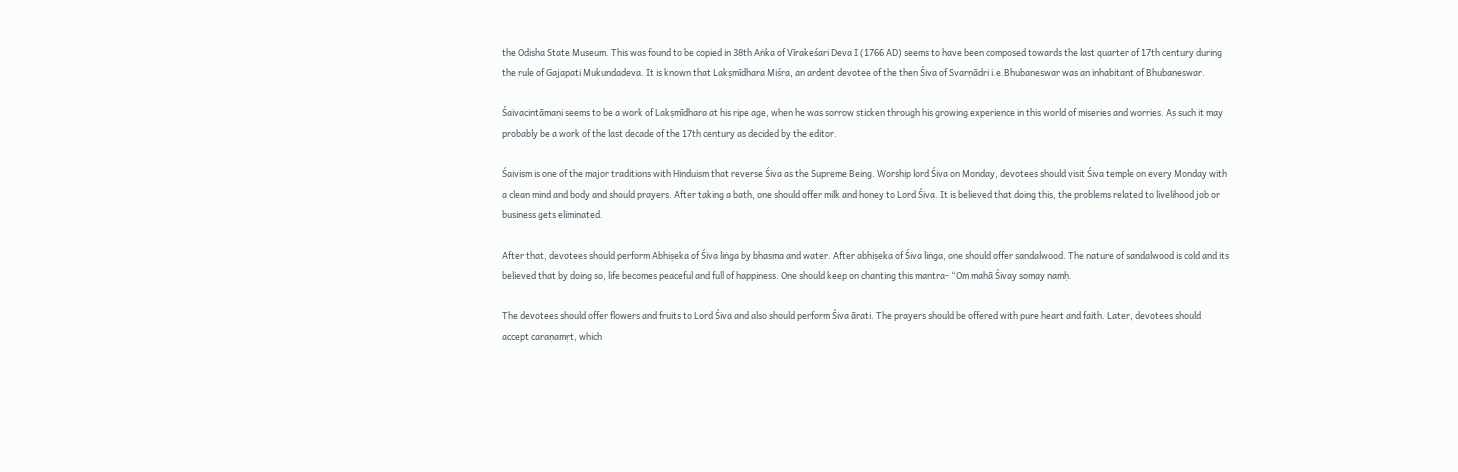the Odisha State Museum. This was found to be copied in 38th Aṅka of Vīrakeśari Deva I (1766 AD) seems to have been composed towards the last quarter of 17th century during the rule of Gajapati Mukundadeva. It is known that Lakṣmīdhara Miśra, an ardent devotee of the then Śiva of Svarṇādri i.e.Bhubaneswar was an inhabitant of Bhubaneswar.

Śaivacintāmaṇi seems to be a work of Lakṣmīdhara at his ripe age, when he was sorrow sticken through his growing experience in this world of miseries and worries. As such it may probably be a work of the last decade of the 17th century as decided by the editor.

Śaivism is one of the major traditions with Hinduism that reverse Śiva as the Supreme Being. Worship lord Śiva on Monday, devotees should visit Śiva temple on every Monday with a clean mind and body and should prayers. After taking a bath, one should offer milk and honey to Lord Śiva. It is believed that doing this, the problems related to livelihood job or business gets eliminated.

After that, devotees should perform Abhiṣeka of Śiva liṅga by bhasma and water. After abhiṣeka of Śiva liṅga, one should offer sandalwood. The nature of sandalwood is cold and its believed that by doing so, life becomes peaceful and full of happiness. One should keep on chanting this mantra- “Om mahā Śivay somay namḥ.

The devotees should offer flowers and fruits to Lord Śiva and also should perform Śiva ārati. The prayers should be offered with pure heart and faith. Later, devotees should accept caraṇamṛt, which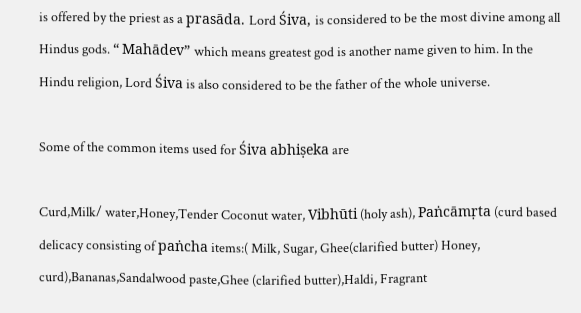is offered by the priest as a prasāda. Lord Śiva, is considered to be the most divine among all Hindus gods. “ Mahādev” which means greatest god is another name given to him. In the Hindu religion, Lord Śiva is also considered to be the father of the whole universe.

Some of the common items used for Śiva abhiṣeka are

Curd,Milk/ water,Honey,Tender Coconut water, Vibhūti (holy ash), Paṅcāmṛta (curd based delicacy consisting of paṅcha items:( Milk, Sugar, Ghee(clarified butter) Honey, curd),Bananas,Sandalwood paste,Ghee (clarified butter),Haldi, Fragrant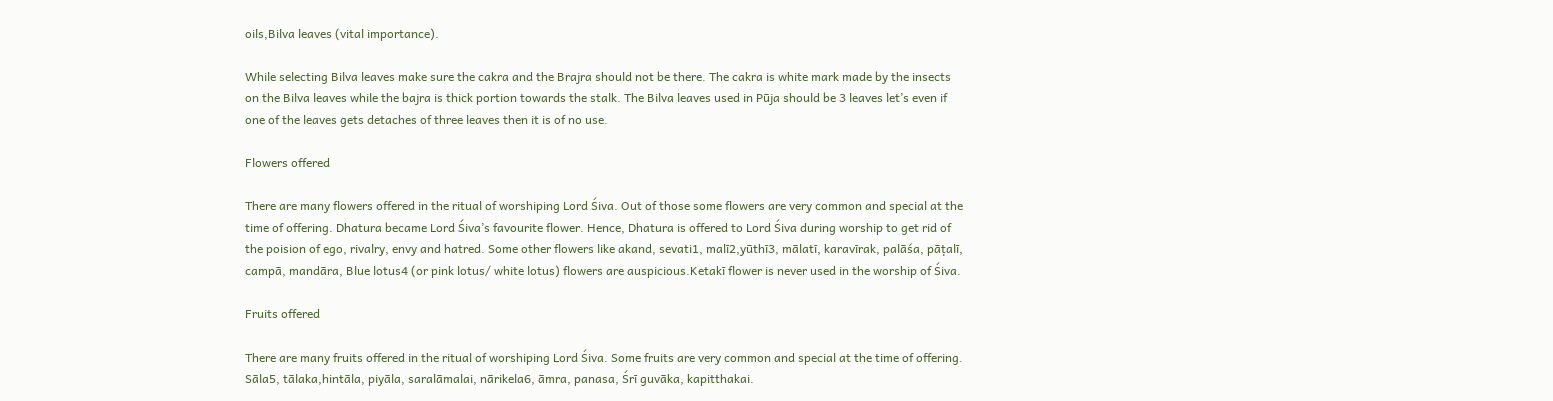oils,Bilva leaves (vital importance).

While selecting Bilva leaves make sure the cakra and the Brajra should not be there. The cakra is white mark made by the insects on the Bilva leaves while the bajra is thick portion towards the stalk. The Bilva leaves used in Pūja should be 3 leaves let’s even if one of the leaves gets detaches of three leaves then it is of no use.

Flowers offered

There are many flowers offered in the ritual of worshiping Lord Śiva. Out of those some flowers are very common and special at the time of offering. Dhatura became Lord Śiva’s favourite flower. Hence, Dhatura is offered to Lord Śiva during worship to get rid of the poision of ego, rivalry, envy and hatred. Some other flowers like akand, sevati1, malī2,yūthī3, mālatī, karavīrak, palāśa, pāṭalī, campā, mandāra, Blue lotus4 (or pink lotus/ white lotus) flowers are auspicious.Ketakī flower is never used in the worship of Śiva.

Fruits offered

There are many fruits offered in the ritual of worshiping Lord Śiva. Some fruits are very common and special at the time of offering. Sāla5, tālaka,hintāla, piyāla, saralāmalai, nārikela6, āmra, panasa, Śrī guvāka, kapitthakai.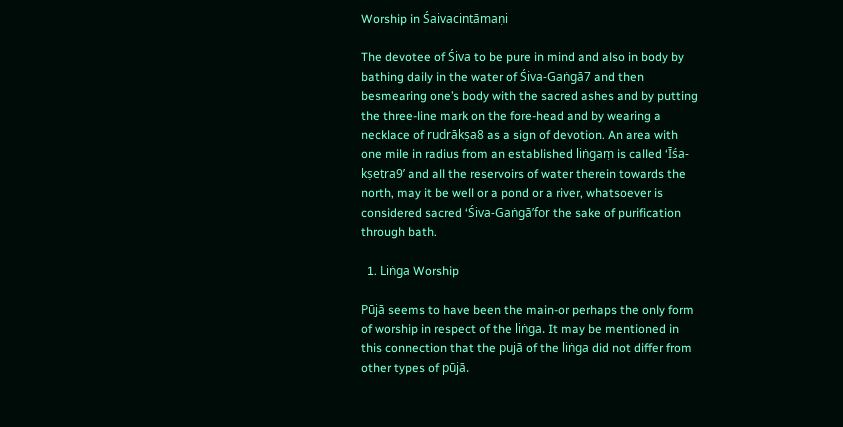Worship in Śaivacintāmaṇi

The devotee of Śiva to be pure in mind and also in body by bathing daily in the water of Śiva-Gaṅgā7 and then besmearing one’s body with the sacred ashes and by putting the three-line mark on the fore-head and by wearing a necklace of rudrākṣa8 as a sign of devotion. An area with one mile in radius from an established liṅgaṃ is called ‘Īśa-kṣetra9’ and all the reservoirs of water therein towards the north, may it be well or a pond or a river, whatsoever is considered sacred ‘Śiva-Gaṅgā’for the sake of purification through bath.

  1. Liṅga Worship

Pūjā seems to have been the main-or perhaps the only form of worship in respect of the liṅga. It may be mentioned in this connection that the pujā of the liṅga did not differ from other types of pūjā.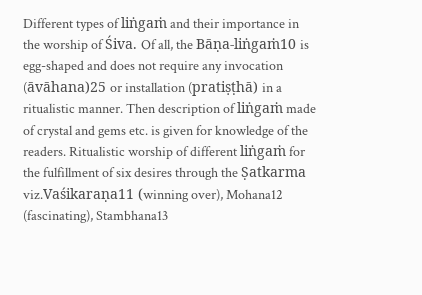Different types of liṅgaṁ and their importance in the worship of Śiva. Of all, the Bāṇa-liṅgaṁ10 is egg-shaped and does not require any invocation (āvāhana)25 or installation (pratiṣṭhā) in a ritualistic manner. Then description of liṅgaṁ made of crystal and gems etc. is given for knowledge of the readers. Ritualistic worship of different liṅgaṁ for the fulfillment of six desires through the Ṣatkarma viz.Vaśikaraṇa11 (winning over), Mohana12 (fascinating), Stambhana13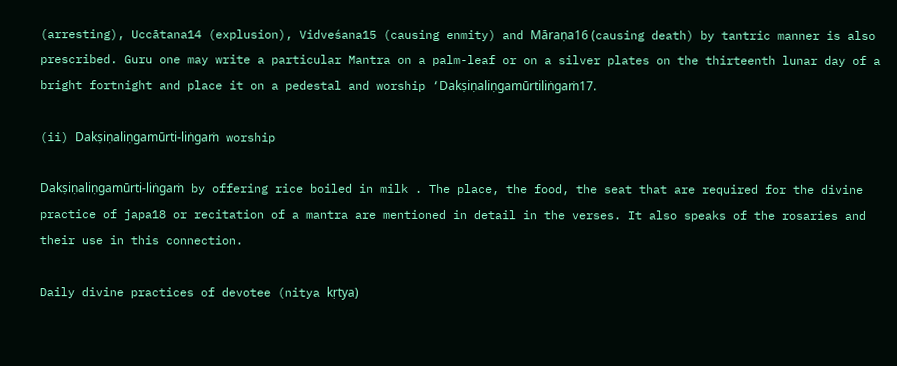(arresting), Uccātana14 (explusion), Vidveśana15 (causing enmity) and Māraṇa16 (causing death) by tantric manner is also prescribed. Guru one may write a particular Mantra on a palm-leaf or on a silver plates on the thirteenth lunar day of a bright fortnight and place it on a pedestal and worship ‘Dakṣiṇaliṇgamūrtiliṅgaṁ17.

(ii) Dakṣiṇaliṇgamūrti-liṅgaṁ worship

Dakṣiṇaliṇgamūrti-liṅgaṁ by offering rice boiled in milk . The place, the food, the seat that are required for the divine practice of japa18 or recitation of a mantra are mentioned in detail in the verses. It also speaks of the rosaries and their use in this connection.

Daily divine practices of devotee (nitya kṛtya)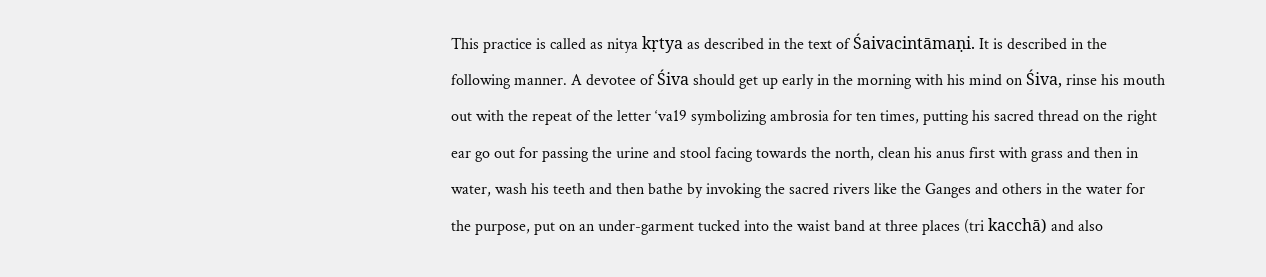This practice is called as nitya kṛtya as described in the text of Śaivacintāmaṇi. It is described in the following manner. A devotee of Śiva should get up early in the morning with his mind on Śiva, rinse his mouth out with the repeat of the letter ‘va19 symbolizing ambrosia for ten times, putting his sacred thread on the right ear go out for passing the urine and stool facing towards the north, clean his anus first with grass and then in water, wash his teeth and then bathe by invoking the sacred rivers like the Ganges and others in the water for the purpose, put on an under-garment tucked into the waist band at three places (tri kacchā) and also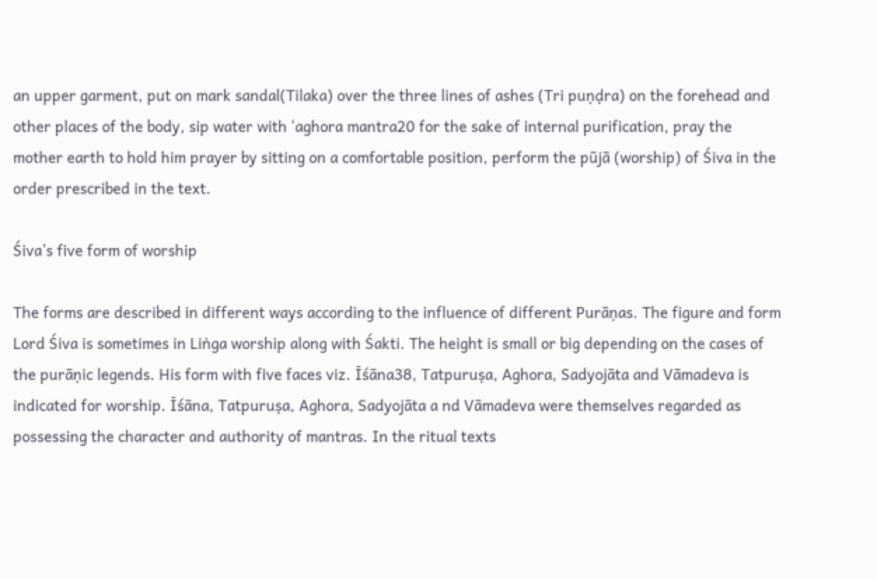an upper garment, put on mark sandal(Tilaka) over the three lines of ashes (Tri puṇḍra) on the forehead and other places of the body, sip water with ‘aghora mantra20 for the sake of internal purification, pray the mother earth to hold him prayer by sitting on a comfortable position, perform the pūjā (worship) of Śiva in the order prescribed in the text.

Śiva’s five form of worship

The forms are described in different ways according to the influence of different Purāṇas. The figure and form Lord Śiva is sometimes in Liṅga worship along with Śakti. The height is small or big depending on the cases of the purāṇic legends. His form with five faces viz. Īśāna38, Tatpuruṣa, Aghora, Sadyojāta and Vāmadeva is indicated for worship. Īśāna, Tatpuruṣa, Aghora, Sadyojāta a nd Vāmadeva were themselves regarded as possessing the character and authority of mantras. In the ritual texts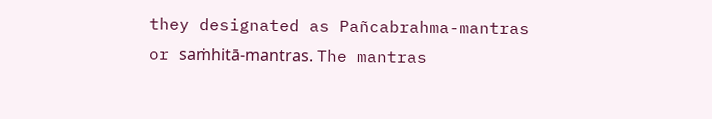they designated as Pañcabrahma-mantras or saṁhitā-mantras. The mantras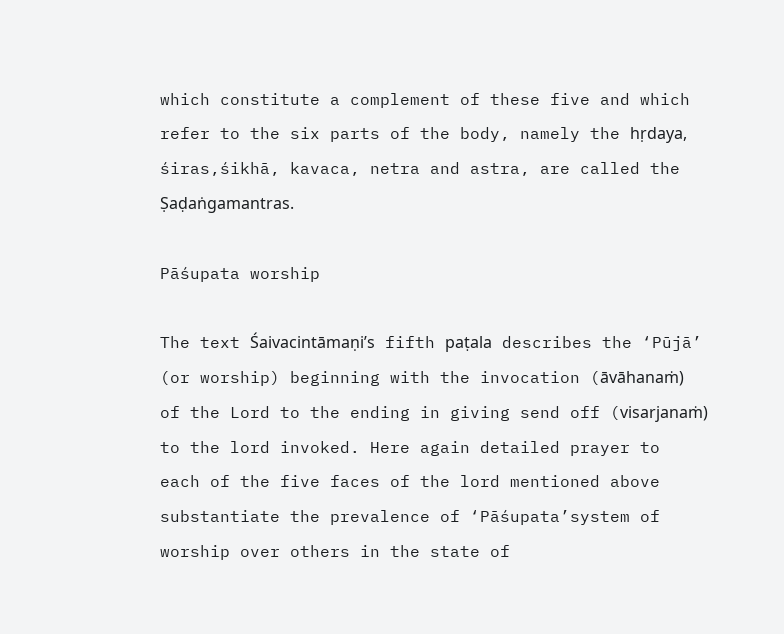which constitute a complement of these five and which refer to the six parts of the body, namely the hṛdaya, śiras,śikhā, kavaca, netra and astra, are called the Ṣaḍaṅgamantras.

Pāśupata worship

The text Śaivacintāmaṇi’s fifth paṭala describes the ‘Pūjā’ (or worship) beginning with the invocation (āvāhanaṁ) of the Lord to the ending in giving send off (visarjanaṁ) to the lord invoked. Here again detailed prayer to each of the five faces of the lord mentioned above substantiate the prevalence of ‘Pāśupata’system of worship over others in the state of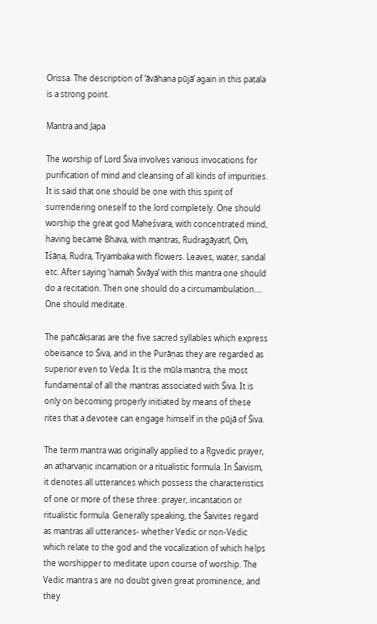Orissa. The description of ‘āvāhana pūjā’ again in this paṭala is a strong point.

Mantra and Japa

The worship of Lord Śiva involves various invocations for purification of mind and cleansing of all kinds of impurities. It is said that one should be one with this spirit of surrendering oneself to the lord completely. One should worship the great god Maheśvara, with concentrated mind, having became Bhava, with mantras, Rudragāyatrī, Oṁ, Īśāṇa, Rudra, Tryambaka with flowers. Leaves, water, sandal etc. After saying ‘namaḥ Śivāya’ with this mantra one should do a recitation. Then one should do a circumambulation…. One should meditate.

The pañcākṣaras are the five sacred syllables which express obeisance to Śiva, and in the Purāṇas they are regarded as superior even to Veda. It is the mūla mantra, the most fundamental of all the mantras associated with Śiva. It is only on becoming properly initiated by means of these rites that a devotee can engage himself in the pūjā of Śiva.

The term mantra was originally applied to a Ṛgvedic prayer, an atharvaṇic incarnation or a ritualistic formula. In Śaivism, it denotes all utterances which possess the characteristics of one or more of these three: prayer, incantation or ritualistic formula. Generally speaking, the Śaivites regard as mantras all utterances- whether Vedic or non-Vedic which relate to the god and the vocalization of which helps the worshipper to meditate upon course of worship. The Vedic mantra s are no doubt given great prominence, and they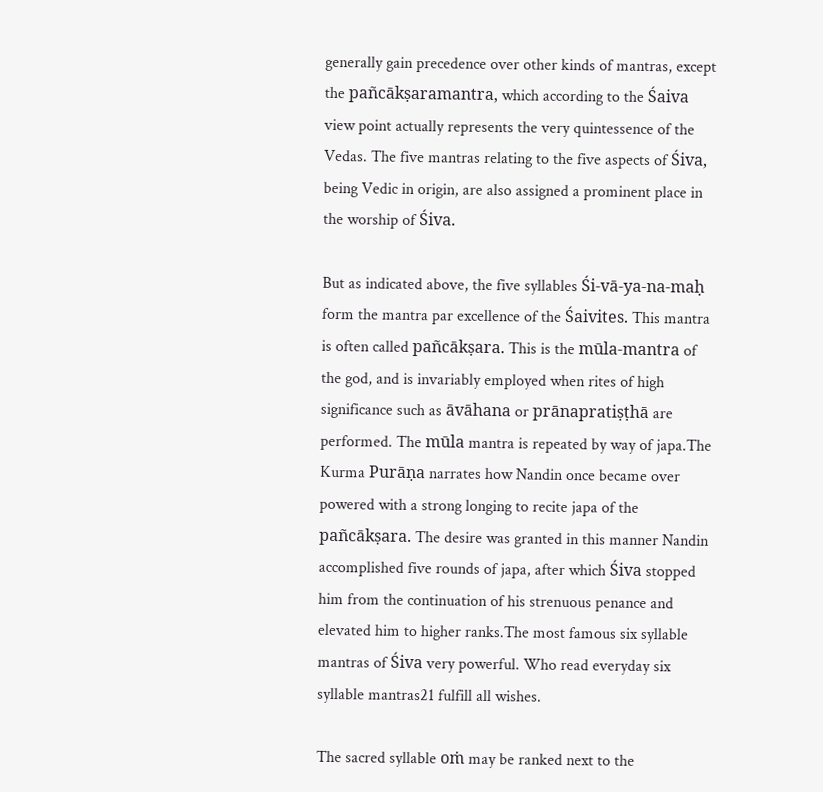generally gain precedence over other kinds of mantras, except the pañcākṣaramantra, which according to the Śaiva view point actually represents the very quintessence of the Vedas. The five mantras relating to the five aspects of Śiva, being Vedic in origin, are also assigned a prominent place in the worship of Śiva.

But as indicated above, the five syllables Śi-vā-ya-na-maḥ form the mantra par excellence of the Śaivites. This mantra is often called pañcākṣara. This is the mūla-mantra of the god, and is invariably employed when rites of high significance such as āvāhana or prānapratiṣṭhā are performed. The mūla mantra is repeated by way of japa.The Kurma Purāṇa narrates how Nandin once became over powered with a strong longing to recite japa of the pañcākṣara. The desire was granted in this manner Nandin accomplished five rounds of japa, after which Śiva stopped him from the continuation of his strenuous penance and elevated him to higher ranks.The most famous six syllable mantras of Śiva very powerful. Who read everyday six syllable mantras21 fulfill all wishes.

The sacred syllable oṁ may be ranked next to the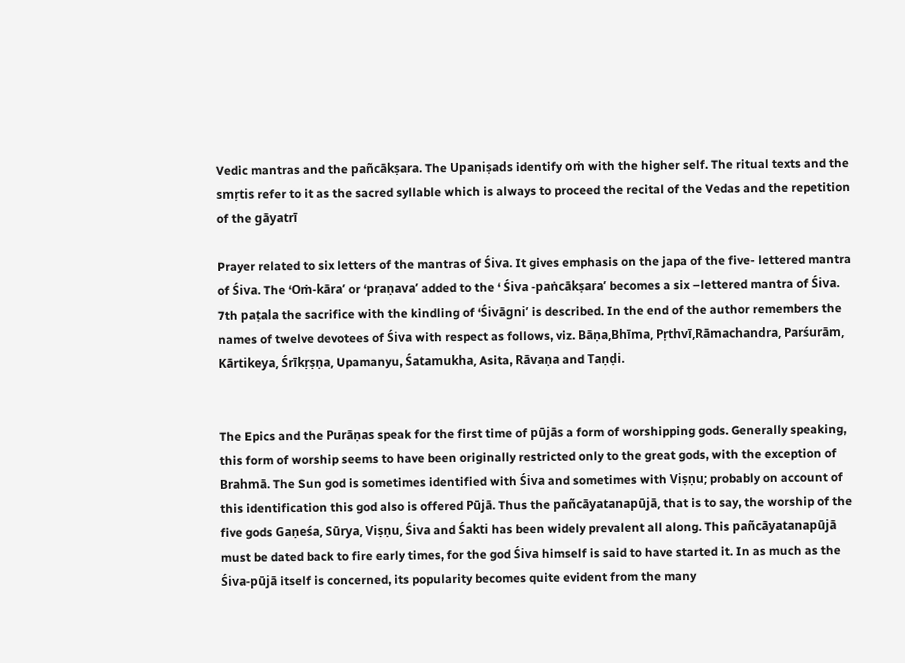Vedic mantras and the pañcākṣara. The Upaniṣads identify oṁ with the higher self. The ritual texts and the smṛtis refer to it as the sacred syllable which is always to proceed the recital of the Vedas and the repetition of the gāyatrī

Prayer related to six letters of the mantras of Śiva. It gives emphasis on the japa of the five- lettered mantra of Śiva. The ‘Oṁ-kāra’ or ‘praṇava’ added to the ‘ Śiva -paṅcākṣara’ becomes a six –lettered mantra of Śiva. 7th paṭala the sacrifice with the kindling of ‘Śivāgni’ is described. In the end of the author remembers the names of twelve devotees of Śiva with respect as follows, viz. Bāṇa,Bhīma, Pṛthvī,Rāmachandra, Parśurām, Kārtikeya, Śrīkṛṣṇa, Upamanyu, Śatamukha, Asita, Rāvaṇa and Taṇḍi.


The Epics and the Purāṇas speak for the first time of pūjās a form of worshipping gods. Generally speaking, this form of worship seems to have been originally restricted only to the great gods, with the exception of Brahmā. The Sun god is sometimes identified with Śiva and sometimes with Viṣṇu; probably on account of this identification this god also is offered Pūjā. Thus the pañcāyatanapūjā, that is to say, the worship of the five gods Gaṇeśa, Sūrya, Viṣṇu, Śiva and Śakti has been widely prevalent all along. This pañcāyatanapūjā must be dated back to fire early times, for the god Śiva himself is said to have started it. In as much as the Śiva-pūjā itself is concerned, its popularity becomes quite evident from the many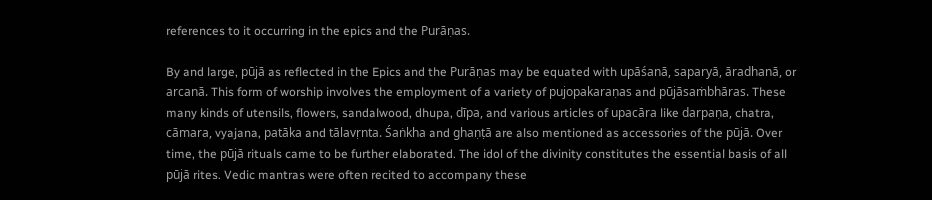references to it occurring in the epics and the Purāṇas.

By and large, pūjā as reflected in the Epics and the Purāṇas may be equated with upāśanā, saparyā, āradhanā, or arcanā. This form of worship involves the employment of a variety of pujopakaraṇas and pūjāsaṁbhāras. These many kinds of utensils, flowers, sandalwood, dhupa, dīpa, and various articles of upacāra like darpaṇa, chatra, cāmara, vyajana, patāka and tālavṛnta. Śaṅkha and ghaṇṭā are also mentioned as accessories of the pūjā. Over time, the pūjā rituals came to be further elaborated. The idol of the divinity constitutes the essential basis of all pūjā rites. Vedic mantras were often recited to accompany these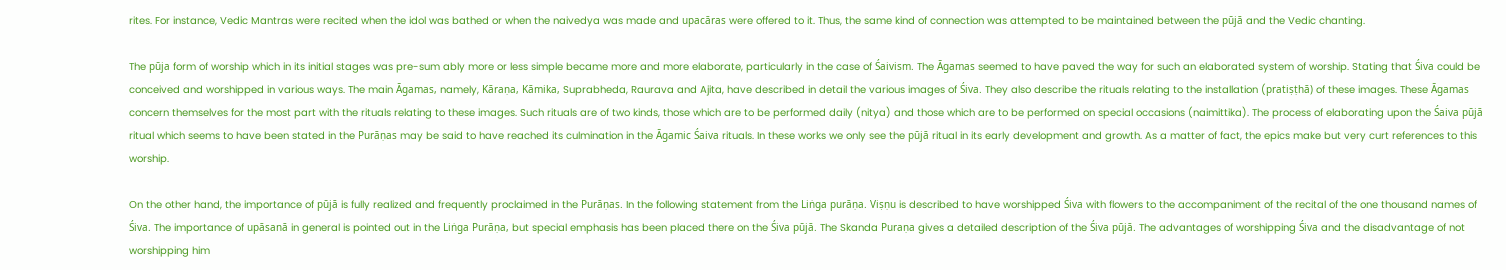rites. For instance, Vedic Mantras were recited when the idol was bathed or when the naivedya was made and upacāras were offered to it. Thus, the same kind of connection was attempted to be maintained between the pūjā and the Vedic chanting.

The pūja form of worship which in its initial stages was pre-sum ably more or less simple became more and more elaborate, particularly in the case of Śaivism. The Āgamas seemed to have paved the way for such an elaborated system of worship. Stating that Śiva could be conceived and worshipped in various ways. The main Āgamas, namely, Kāraṇa, Kāmika, Suprabheda, Raurava and Ajita, have described in detail the various images of Śiva. They also describe the rituals relating to the installation (pratiṣṭhā) of these images. These Āgamas concern themselves for the most part with the rituals relating to these images. Such rituals are of two kinds, those which are to be performed daily (nitya) and those which are to be performed on special occasions (naimittika). The process of elaborating upon the Śaiva pūjā ritual which seems to have been stated in the Purāṇas may be said to have reached its culmination in the Āgamic Śaiva rituals. In these works we only see the pūjā ritual in its early development and growth. As a matter of fact, the epics make but very curt references to this worship.

On the other hand, the importance of pūjā is fully realized and frequently proclaimed in the Purāṇas. In the following statement from the Liṅga purāṇa. Viṣṇu is described to have worshipped Śiva with flowers to the accompaniment of the recital of the one thousand names of Śiva. The importance of upāsanā in general is pointed out in the Liṅga Purāṇa, but special emphasis has been placed there on the Śiva pūjā. The Skanda Puraṇa gives a detailed description of the Śiva pūjā. The advantages of worshipping Śiva and the disadvantage of not worshipping him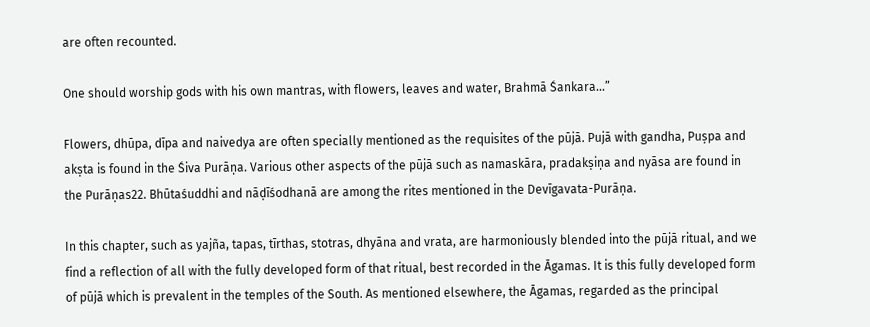are often recounted.

One should worship gods with his own mantras, with flowers, leaves and water, Brahmā Śankara…”

Flowers, dhūpa, dīpa and naivedya are often specially mentioned as the requisites of the pūjā. Pujā with gandha, Puṣpa and akṣta is found in the Śiva Purāṇa. Various other aspects of the pūjā such as namaskāra, pradakṣiṇa and nyāsa are found in the Purāṇas22. Bhūtaśuddhi and nāḍīśodhanā are among the rites mentioned in the Devīgavata-Purāṇa.

In this chapter, such as yajña, tapas, tīrthas, stotras, dhyāna and vrata, are harmoniously blended into the pūjā ritual, and we find a reflection of all with the fully developed form of that ritual, best recorded in the Āgamas. It is this fully developed form of pūjā which is prevalent in the temples of the South. As mentioned elsewhere, the Āgamas, regarded as the principal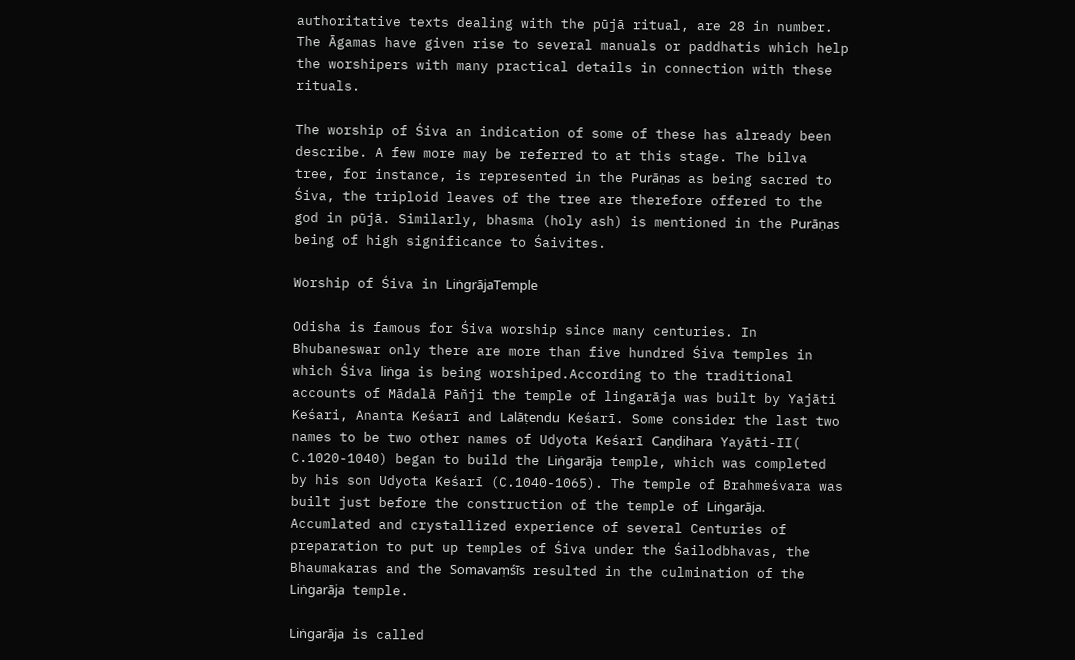authoritative texts dealing with the pūjā ritual, are 28 in number. The Āgamas have given rise to several manuals or paddhatis which help the worshipers with many practical details in connection with these rituals.

The worship of Śiva an indication of some of these has already been describe. A few more may be referred to at this stage. The bilva tree, for instance, is represented in the Purāṇas as being sacred to Śiva, the triploid leaves of the tree are therefore offered to the god in pūjā. Similarly, bhasma (holy ash) is mentioned in the Purāṇas being of high significance to Śaivites.

Worship of Śiva in LiṅgrājaTemple

Odisha is famous for Śiva worship since many centuries. In Bhubaneswar only there are more than five hundred Śiva temples in which Śiva liṅga is being worshiped.According to the traditional accounts of Mādalā Pāñji the temple of lingarāja was built by Yajāti Keśari, Ananta Keśarī and Lalāṭendu Keśarī. Some consider the last two names to be two other names of Udyota Keśarī Caṇḍihara Yayāti-II( C.1020-1040) began to build the Liṅgarāja temple, which was completed by his son Udyota Keśarī (C.1040-1065). The temple of Brahmeśvara was built just before the construction of the temple of Liṅgarāja. Accumlated and crystallized experience of several Centuries of preparation to put up temples of Śiva under the Śailodbhavas, the Bhaumakaras and the Somavaṃśīs resulted in the culmination of the Liṅgarāja temple.

Liṅgarāja is called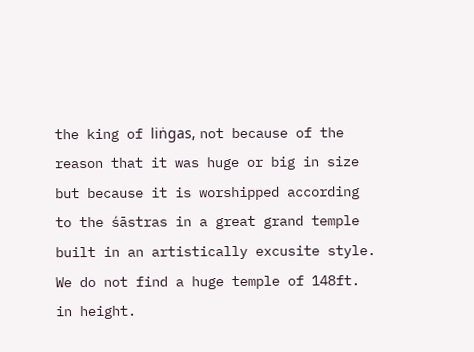the king of liṅgas, not because of the reason that it was huge or big in size but because it is worshipped according to the śāstras in a great grand temple built in an artistically excusite style. We do not find a huge temple of 148ft. in height.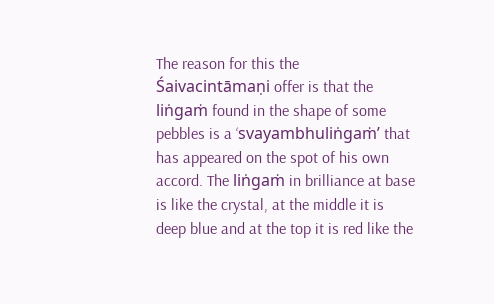The reason for this the Śaivacintāmaṇi offer is that the liṅgaṁ found in the shape of some pebbles is a ‘svayambhuliṅgaṁ’ that has appeared on the spot of his own accord. The liṅgaṁ in brilliance at base is like the crystal, at the middle it is deep blue and at the top it is red like the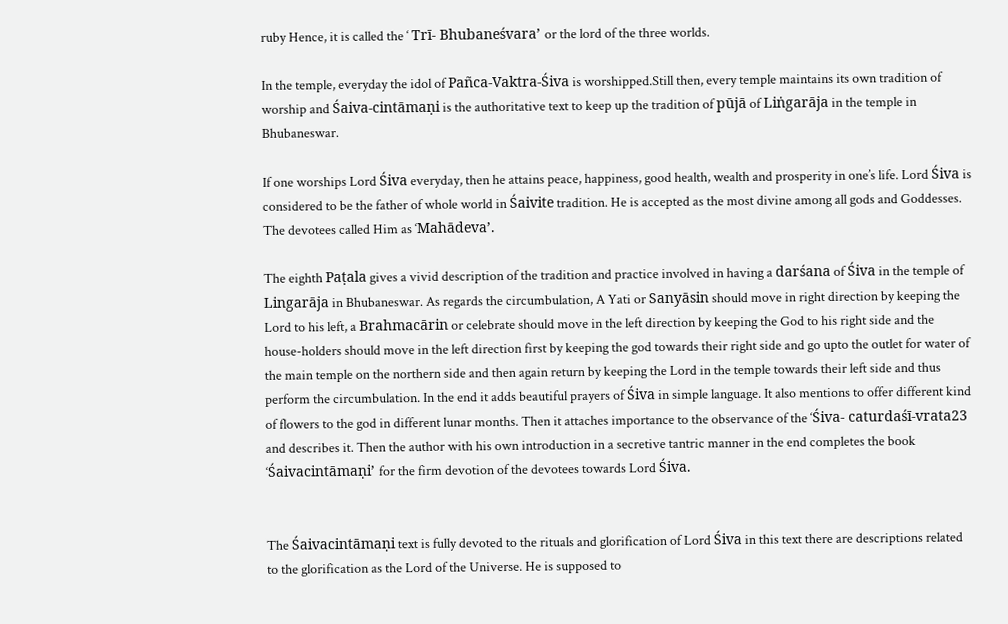ruby Hence, it is called the ‘ Trī- Bhubaneśvara’ or the lord of the three worlds.

In the temple, everyday the idol of Pañca-Vaktra-Śiva is worshipped.Still then, every temple maintains its own tradition of worship and Śaiva-cintāmaṇi is the authoritative text to keep up the tradition of pūjā of Liṅgarāja in the temple in Bhubaneswar.

If one worships Lord Śiva everyday, then he attains peace, happiness, good health, wealth and prosperity in one’s life. Lord Śiva is considered to be the father of whole world in Śaivite tradition. He is accepted as the most divine among all gods and Goddesses. The devotees called Him as ‘Mahādeva’.

The eighth Paṭala gives a vivid description of the tradition and practice involved in having a darśana of Śiva in the temple of Lingarāja in Bhubaneswar. As regards the circumbulation, A Yati or Sanyāsin should move in right direction by keeping the Lord to his left, a Brahmacārin or celebrate should move in the left direction by keeping the God to his right side and the house-holders should move in the left direction first by keeping the god towards their right side and go upto the outlet for water of the main temple on the northern side and then again return by keeping the Lord in the temple towards their left side and thus perform the circumbulation. In the end it adds beautiful prayers of Śiva in simple language. It also mentions to offer different kind of flowers to the god in different lunar months. Then it attaches importance to the observance of the ‘Śiva- caturdaśī-vrata23 and describes it. Then the author with his own introduction in a secretive tantric manner in the end completes the book ‘Śaivacintāmaṇi’ for the firm devotion of the devotees towards Lord Śiva.


The Śaivacintāmaṇi text is fully devoted to the rituals and glorification of Lord Śiva in this text there are descriptions related to the glorification as the Lord of the Universe. He is supposed to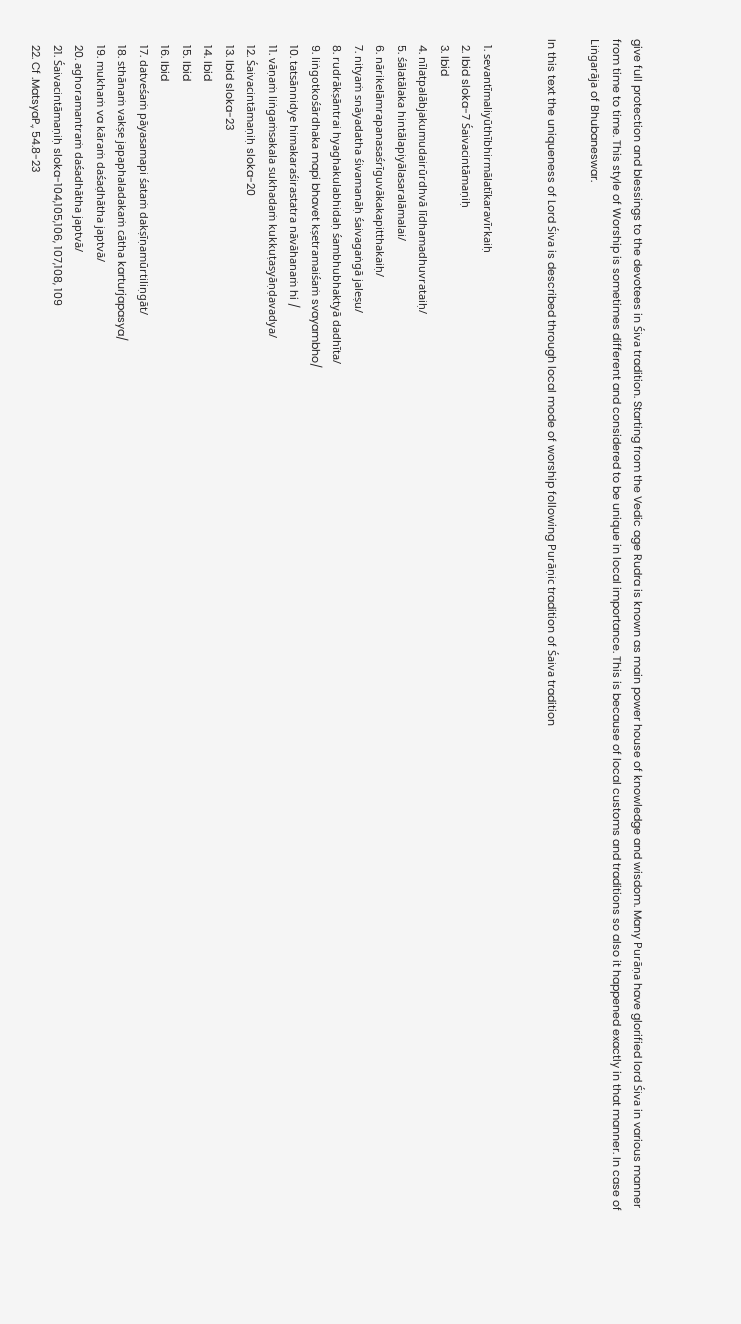give full protection and blessings to the devotees in Śiva tradition. Starting from the Vedic age Rudra is known as main power house of knowledge and wisdom. Many Purāṇa have glorified lord Śiva in various manner from time to time. This style of Worship is sometimes different and considered to be unique in local importance. This is because of local customs and traditions so also it happened exactly in that manner. In case of Liṅgarāja of Bhubaneswar.

In this text the uniqueness of Lord Śiva is described through local mode of worship following Purāṇic tradition of Śaiva tradition


  1. sevantīmaliyūthībhirmālatīkaravīrkaiḥ
  2. Ibid sloka-7 Śaivacintāmaṇiḥ
  3. Ibid
  4. nīlatpalābjakumudairūrdhvā līdhamadhuvrataiḥ/
  5. śālatālaka hintālapiyālasaralāmalai/
  6. nārikelāmrapanasaśrīguvākakapitthakaiḥ/
  7. nityaṁ snāyadatha śivamanāḥ śaivagaṅgā jaleṣu/
  8. rudrākṣāntrai hyaghakulabhidaḥ śambhubhaktyā dadhīta/
  9. liṅgotkośārdhaka mapi bhavet kṣetramaiśaṁ svayambho/
  10. tatsānnidye himakaraśirastatra nāvāhanaṁ hi /
  11. vāṇaṁ liṅgaṁsakala sukhadaṁ kukkuṭasyāṇḍavadya/
  12. Śaivacintāmaṇiḥ sloka-20
  13. Ibid sloka-23
  14. Ibid
  15. Ibid
  16. Ibid
  17. datveśaṁ pāyasamapi śataṁ dakṣīṇamūrtiliṇgāt/
  18. sthānaṁ vakṣe japaphaladakaṁ cātha karturjapasya/
  19. mukhaṁ va kāraṁ daśaḍhātha japtvā/
  20. aghoramantraṁ daśadhātha japtvā/
  21. Śaivacintāmaṇiḥ sloka-104,105,106, 107,108, 109
  22. Cf .MatsyaP., 54.8-23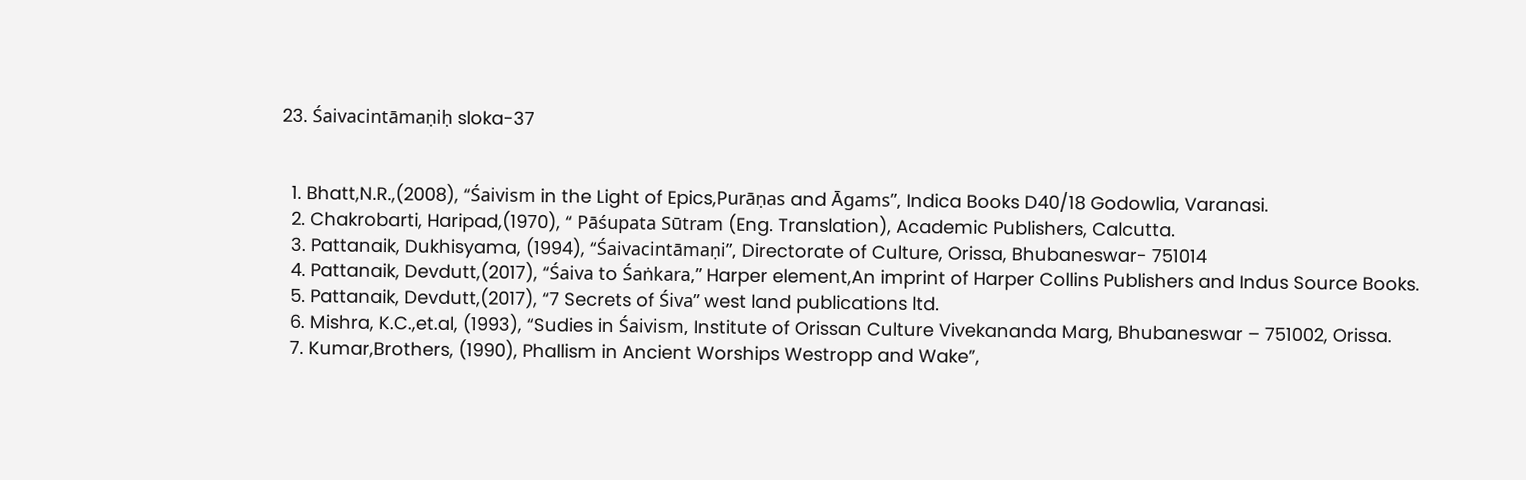23. Śaivacintāmaṇiḥ sloka-37


  1. Bhatt,N.R.,(2008), “Śaivism in the Light of Epics,Purāṇas and Āgams”, Indica Books D40/18 Godowlia, Varanasi.
  2. Chakrobarti, Haripad,(1970), “ Pāśupata Sūtram (Eng. Translation), Academic Publishers, Calcutta.
  3. Pattanaik, Dukhisyama, (1994), “Śaivacintāmaṇi”, Directorate of Culture, Orissa, Bhubaneswar- 751014
  4. Pattanaik, Devdutt,(2017), “Śaiva to Śaṅkara,” Harper element,An imprint of Harper Collins Publishers and Indus Source Books.
  5. Pattanaik, Devdutt,(2017), “7 Secrets of Śiva” west land publications ltd.
  6. Mishra, K.C.,et.al, (1993), “Sudies in Śaivism, Institute of Orissan Culture Vivekananda Marg, Bhubaneswar – 751002, Orissa.
  7. Kumar,Brothers, (1990), Phallism in Ancient Worships Westropp and Wake”,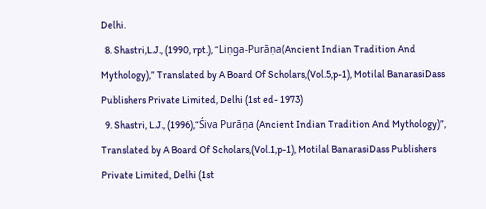Delhi.
  8. Shastri,L.J., (1990, rpt.), “Liṇga-Purāṇa(Ancient Indian Tradition And Mythology),” Translated by A Board Of Scholars,(Vol.5,p-1), Motilal BanarasiDass Publishers Private Limited, Delhi (1st ed- 1973)
  9. Shastri, L.J., (1996),“Śiva Purāṇa (Ancient Indian Tradition And Mythology)”, Translated by A Board Of Scholars,(Vol.1,p-1), Motilal BanarasiDass Publishers Private Limited, Delhi (1st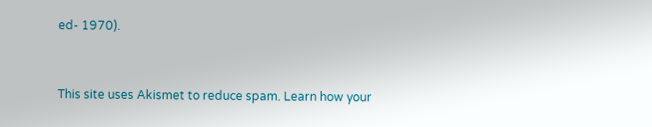ed- 1970).


This site uses Akismet to reduce spam. Learn how your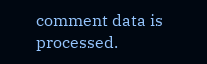comment data is processed.